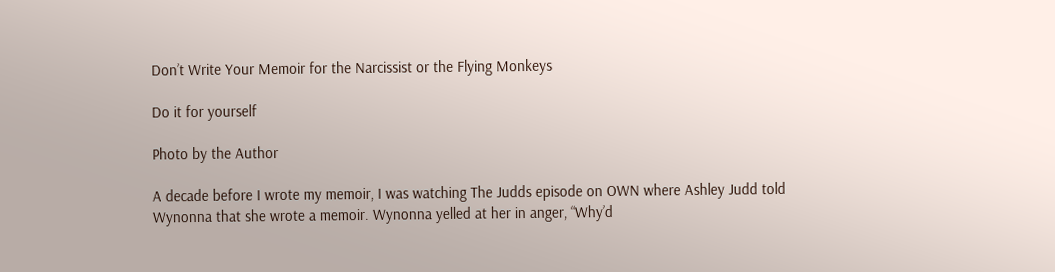Don’t Write Your Memoir for the Narcissist or the Flying Monkeys

Do it for yourself

Photo by the Author

A decade before I wrote my memoir, I was watching The Judds episode on OWN where Ashley Judd told Wynonna that she wrote a memoir. Wynonna yelled at her in anger, “Why’d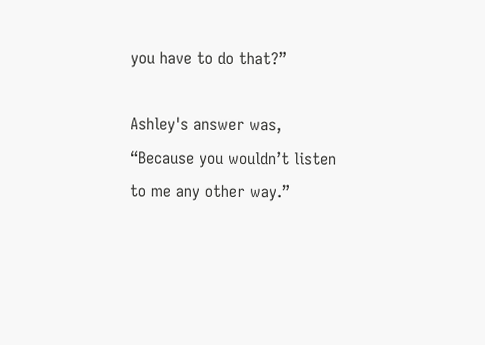you have to do that?”

Ashley's answer was, “Because you wouldn’t listen to me any other way.”